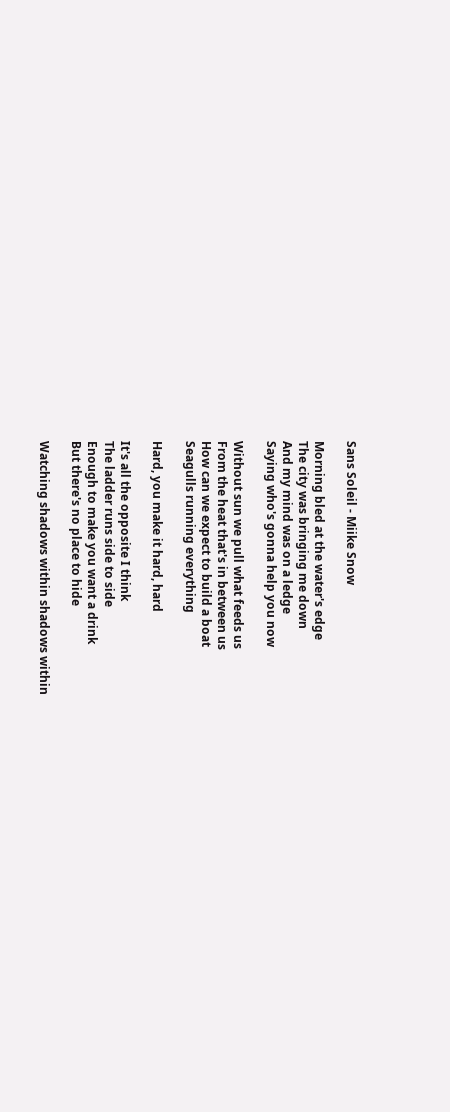Sans Soleil - Miike Snow

Morning bled at the water's edge
The city was bringing me down
And my mind was on a ledge
Saying who's gonna help you now

Without sun we pull what feeds us
From the heat that's in between us
How can we expect to build a boat
Seagulls running everything

Hard, you make it hard, hard

It's all the opposite I think
The ladder runs side to side
Enough to make you want a drink
But there's no place to hide

Watching shadows within shadows within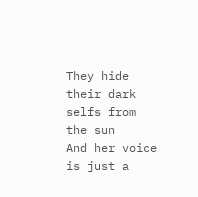They hide their dark selfs from the sun
And her voice is just a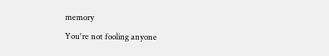memory
You're not fooling anyone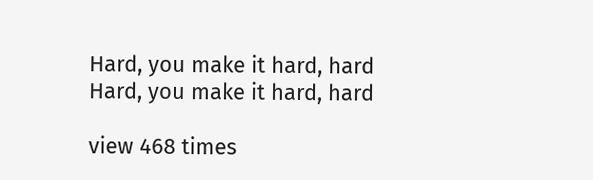Hard, you make it hard, hard
Hard, you make it hard, hard

view 468 times